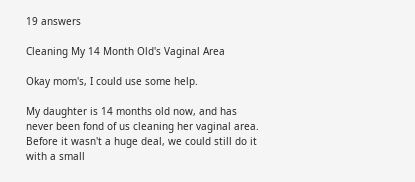19 answers

Cleaning My 14 Month Old's Vaginal Area

Okay mom's, I could use some help.

My daughter is 14 months old now, and has never been fond of us cleaning her vaginal area. Before it wasn't a huge deal, we could still do it with a small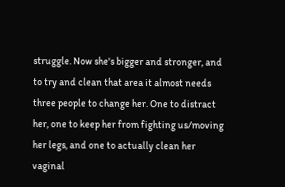struggle. Now she's bigger and stronger, and to try and clean that area it almost needs three people to change her. One to distract her, one to keep her from fighting us/moving her legs, and one to actually clean her vaginal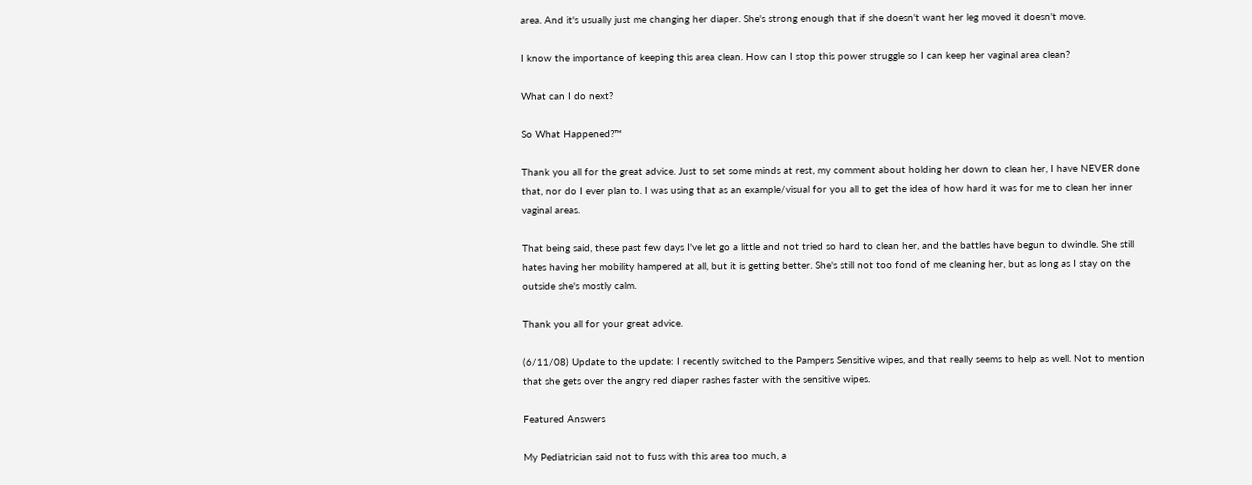area. And it's usually just me changing her diaper. She's strong enough that if she doesn't want her leg moved it doesn't move.

I know the importance of keeping this area clean. How can I stop this power struggle so I can keep her vaginal area clean?

What can I do next?

So What Happened?™

Thank you all for the great advice. Just to set some minds at rest, my comment about holding her down to clean her, I have NEVER done that, nor do I ever plan to. I was using that as an example/visual for you all to get the idea of how hard it was for me to clean her inner vaginal areas.

That being said, these past few days I've let go a little and not tried so hard to clean her, and the battles have begun to dwindle. She still hates having her mobility hampered at all, but it is getting better. She's still not too fond of me cleaning her, but as long as I stay on the outside she's mostly calm.

Thank you all for your great advice.

(6/11/08) Update to the update: I recently switched to the Pampers Sensitive wipes, and that really seems to help as well. Not to mention that she gets over the angry red diaper rashes faster with the sensitive wipes.

Featured Answers

My Pediatrician said not to fuss with this area too much, a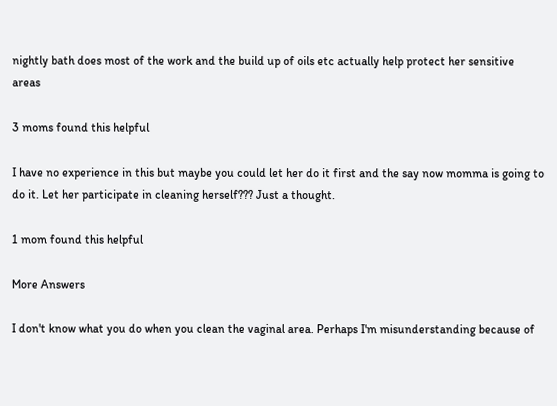nightly bath does most of the work and the build up of oils etc actually help protect her sensitive areas

3 moms found this helpful

I have no experience in this but maybe you could let her do it first and the say now momma is going to do it. Let her participate in cleaning herself??? Just a thought.

1 mom found this helpful

More Answers

I don't know what you do when you clean the vaginal area. Perhaps I'm misunderstanding because of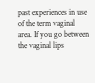past experiences in use of the term vaginal area. If you go between the vaginal lips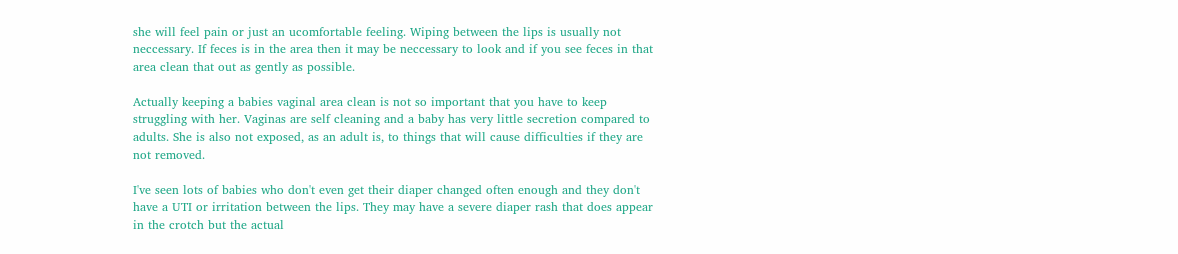she will feel pain or just an ucomfortable feeling. Wiping between the lips is usually not neccessary. If feces is in the area then it may be neccessary to look and if you see feces in that area clean that out as gently as possible.

Actually keeping a babies vaginal area clean is not so important that you have to keep struggling with her. Vaginas are self cleaning and a baby has very little secretion compared to adults. She is also not exposed, as an adult is, to things that will cause difficulties if they are not removed.

I've seen lots of babies who don't even get their diaper changed often enough and they don't have a UTI or irritation between the lips. They may have a severe diaper rash that does appear in the crotch but the actual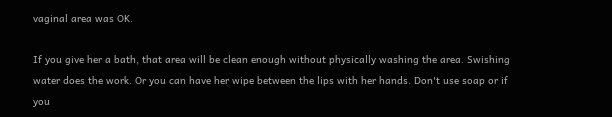vaginal area was OK.

If you give her a bath, that area will be clean enough without physically washing the area. Swishing water does the work. Or you can have her wipe between the lips with her hands. Don't use soap or if you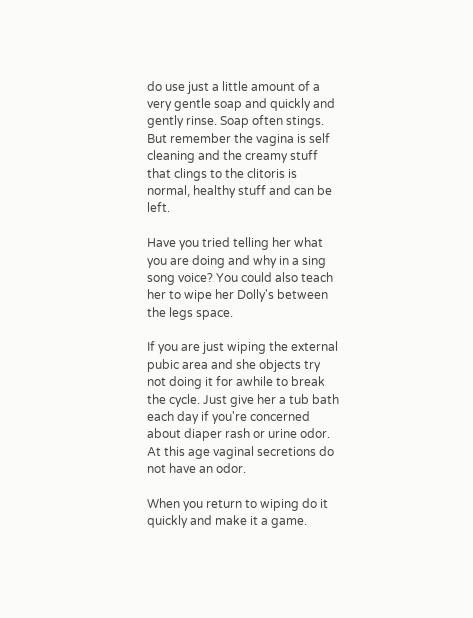do use just a little amount of a very gentle soap and quickly and gently rinse. Soap often stings. But remember the vagina is self cleaning and the creamy stuff that clings to the clitoris is normal, healthy stuff and can be left.

Have you tried telling her what you are doing and why in a sing song voice? You could also teach her to wipe her Dolly's between the legs space.

If you are just wiping the external pubic area and she objects try not doing it for awhile to break the cycle. Just give her a tub bath each day if you're concerned about diaper rash or urine odor. At this age vaginal secretions do not have an odor.

When you return to wiping do it quickly and make it a game.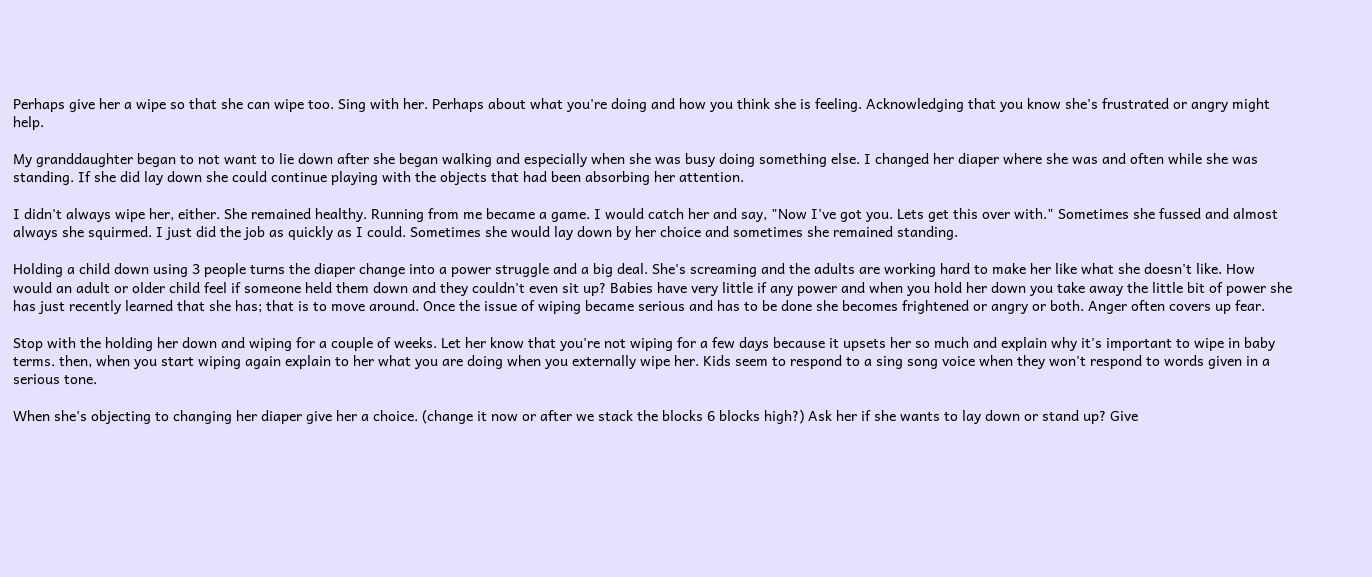Perhaps give her a wipe so that she can wipe too. Sing with her. Perhaps about what you're doing and how you think she is feeling. Acknowledging that you know she's frustrated or angry might help.

My granddaughter began to not want to lie down after she began walking and especially when she was busy doing something else. I changed her diaper where she was and often while she was standing. If she did lay down she could continue playing with the objects that had been absorbing her attention.

I didn't always wipe her, either. She remained healthy. Running from me became a game. I would catch her and say, "Now I've got you. Lets get this over with." Sometimes she fussed and almost always she squirmed. I just did the job as quickly as I could. Sometimes she would lay down by her choice and sometimes she remained standing.

Holding a child down using 3 people turns the diaper change into a power struggle and a big deal. She's screaming and the adults are working hard to make her like what she doesn't like. How would an adult or older child feel if someone held them down and they couldn't even sit up? Babies have very little if any power and when you hold her down you take away the little bit of power she has just recently learned that she has; that is to move around. Once the issue of wiping became serious and has to be done she becomes frightened or angry or both. Anger often covers up fear.

Stop with the holding her down and wiping for a couple of weeks. Let her know that you're not wiping for a few days because it upsets her so much and explain why it's important to wipe in baby terms. then, when you start wiping again explain to her what you are doing when you externally wipe her. Kids seem to respond to a sing song voice when they won't respond to words given in a serious tone.

When she's objecting to changing her diaper give her a choice. (change it now or after we stack the blocks 6 blocks high?) Ask her if she wants to lay down or stand up? Give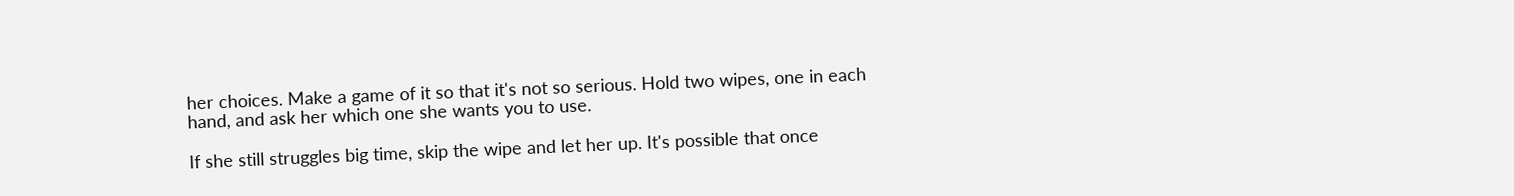her choices. Make a game of it so that it's not so serious. Hold two wipes, one in each hand, and ask her which one she wants you to use.

If she still struggles big time, skip the wipe and let her up. It's possible that once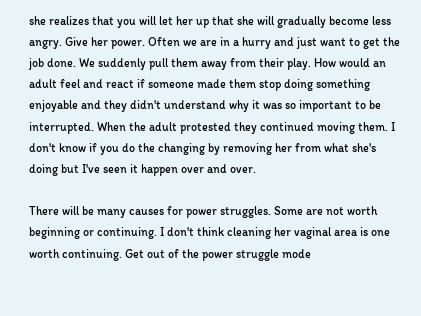she realizes that you will let her up that she will gradually become less angry. Give her power. Often we are in a hurry and just want to get the job done. We suddenly pull them away from their play. How would an adult feel and react if someone made them stop doing something enjoyable and they didn't understand why it was so important to be interrupted. When the adult protested they continued moving them. I don't know if you do the changing by removing her from what she's doing but I've seen it happen over and over.

There will be many causes for power struggles. Some are not worth beginning or continuing. I don't think cleaning her vaginal area is one worth continuing. Get out of the power struggle mode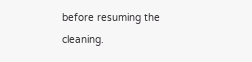before resuming the cleaning.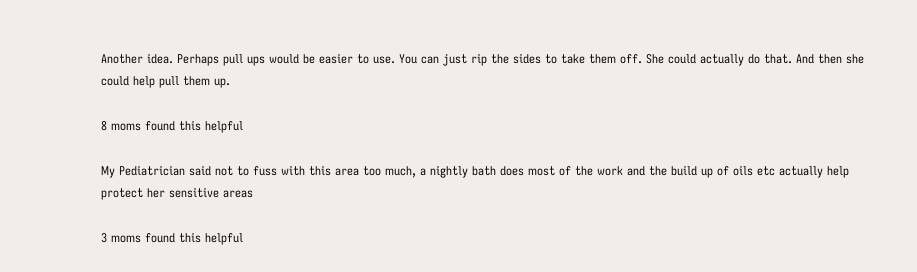Another idea. Perhaps pull ups would be easier to use. You can just rip the sides to take them off. She could actually do that. And then she could help pull them up.

8 moms found this helpful

My Pediatrician said not to fuss with this area too much, a nightly bath does most of the work and the build up of oils etc actually help protect her sensitive areas

3 moms found this helpful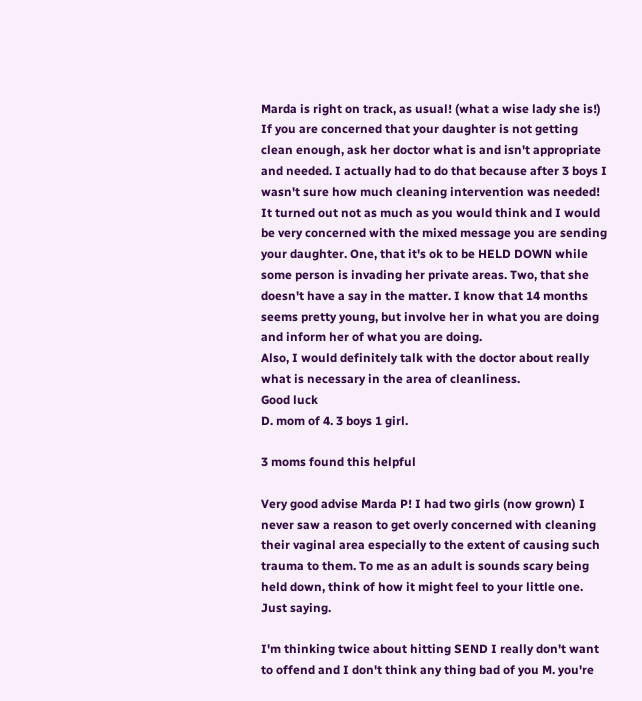Marda is right on track, as usual! (what a wise lady she is!) If you are concerned that your daughter is not getting clean enough, ask her doctor what is and isn't appropriate and needed. I actually had to do that because after 3 boys I wasn't sure how much cleaning intervention was needed! It turned out not as much as you would think and I would be very concerned with the mixed message you are sending your daughter. One, that it's ok to be HELD DOWN while some person is invading her private areas. Two, that she doesn't have a say in the matter. I know that 14 months seems pretty young, but involve her in what you are doing and inform her of what you are doing.
Also, I would definitely talk with the doctor about really what is necessary in the area of cleanliness.
Good luck
D. mom of 4. 3 boys 1 girl.

3 moms found this helpful

Very good advise Marda P! I had two girls (now grown) I never saw a reason to get overly concerned with cleaning their vaginal area especially to the extent of causing such trauma to them. To me as an adult is sounds scary being held down, think of how it might feel to your little one. Just saying.

I'm thinking twice about hitting SEND I really don't want to offend and I don't think any thing bad of you M. you're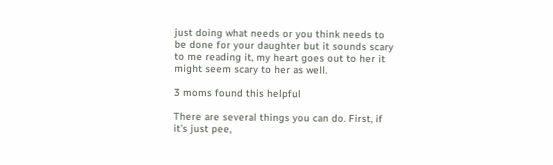just doing what needs or you think needs to be done for your daughter but it sounds scary to me reading it, my heart goes out to her it might seem scary to her as well.

3 moms found this helpful

There are several things you can do. First, if it's just pee,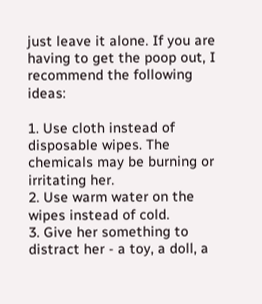just leave it alone. If you are having to get the poop out, I recommend the following ideas:

1. Use cloth instead of disposable wipes. The chemicals may be burning or irritating her.
2. Use warm water on the wipes instead of cold.
3. Give her something to distract her - a toy, a doll, a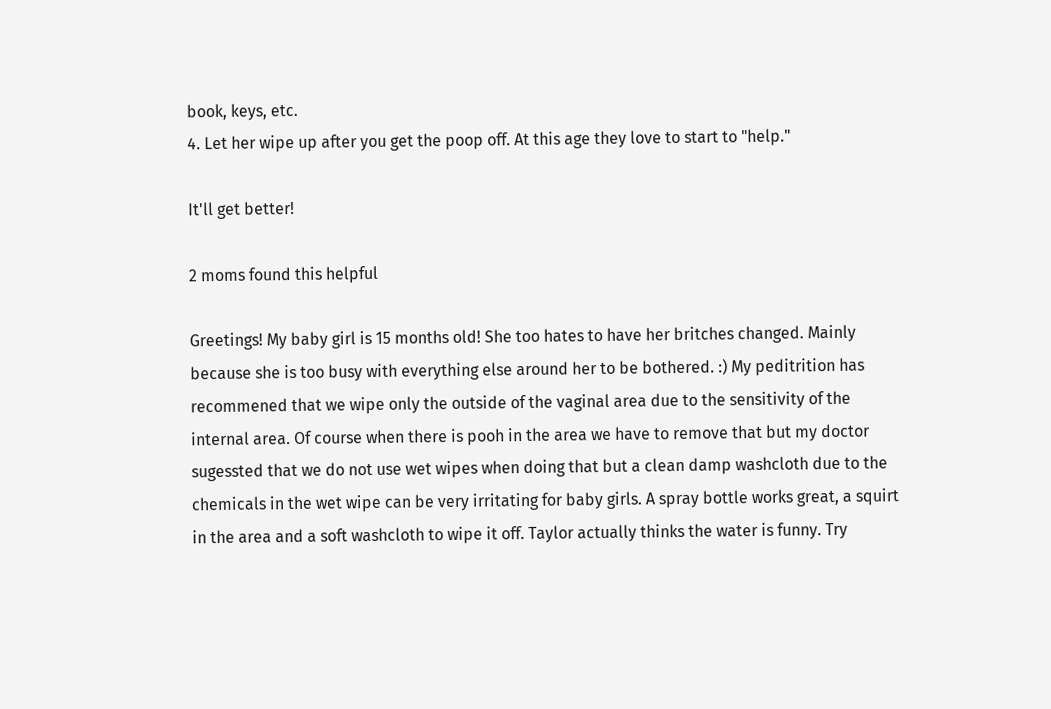book, keys, etc.
4. Let her wipe up after you get the poop off. At this age they love to start to "help."

It'll get better!

2 moms found this helpful

Greetings! My baby girl is 15 months old! She too hates to have her britches changed. Mainly because she is too busy with everything else around her to be bothered. :) My peditrition has recommened that we wipe only the outside of the vaginal area due to the sensitivity of the internal area. Of course when there is pooh in the area we have to remove that but my doctor sugessted that we do not use wet wipes when doing that but a clean damp washcloth due to the chemicals in the wet wipe can be very irritating for baby girls. A spray bottle works great, a squirt in the area and a soft washcloth to wipe it off. Taylor actually thinks the water is funny. Try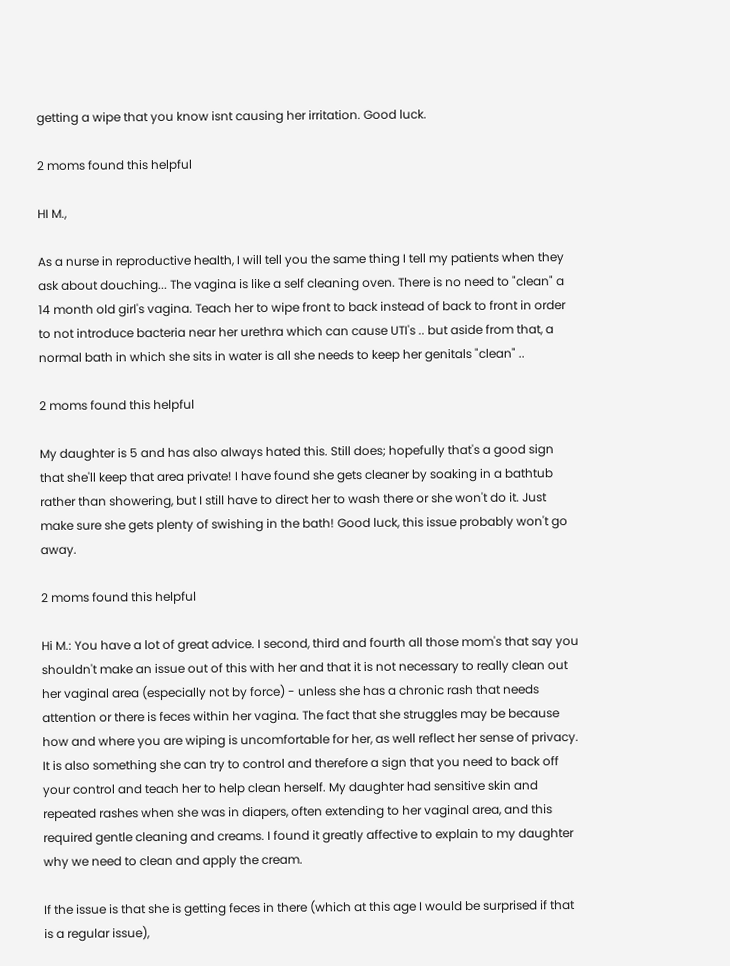getting a wipe that you know isnt causing her irritation. Good luck.

2 moms found this helpful

HI M.,

As a nurse in reproductive health, I will tell you the same thing I tell my patients when they ask about douching... The vagina is like a self cleaning oven. There is no need to "clean" a 14 month old girl's vagina. Teach her to wipe front to back instead of back to front in order to not introduce bacteria near her urethra which can cause UTI's .. but aside from that, a normal bath in which she sits in water is all she needs to keep her genitals "clean" ..

2 moms found this helpful

My daughter is 5 and has also always hated this. Still does; hopefully that's a good sign that she'll keep that area private! I have found she gets cleaner by soaking in a bathtub rather than showering, but I still have to direct her to wash there or she won't do it. Just make sure she gets plenty of swishing in the bath! Good luck, this issue probably won't go away.

2 moms found this helpful

Hi M.: You have a lot of great advice. I second, third and fourth all those mom's that say you shouldn't make an issue out of this with her and that it is not necessary to really clean out her vaginal area (especially not by force) - unless she has a chronic rash that needs attention or there is feces within her vagina. The fact that she struggles may be because how and where you are wiping is uncomfortable for her, as well reflect her sense of privacy. It is also something she can try to control and therefore a sign that you need to back off your control and teach her to help clean herself. My daughter had sensitive skin and repeated rashes when she was in diapers, often extending to her vaginal area, and this required gentle cleaning and creams. I found it greatly affective to explain to my daughter why we need to clean and apply the cream.

If the issue is that she is getting feces in there (which at this age I would be surprised if that is a regular issue),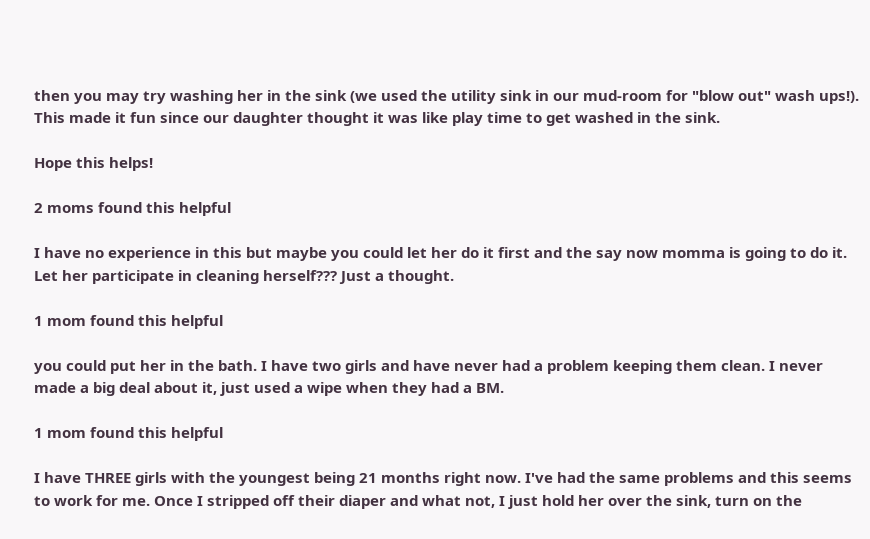then you may try washing her in the sink (we used the utility sink in our mud-room for "blow out" wash ups!). This made it fun since our daughter thought it was like play time to get washed in the sink.

Hope this helps!

2 moms found this helpful

I have no experience in this but maybe you could let her do it first and the say now momma is going to do it. Let her participate in cleaning herself??? Just a thought.

1 mom found this helpful

you could put her in the bath. I have two girls and have never had a problem keeping them clean. I never made a big deal about it, just used a wipe when they had a BM.

1 mom found this helpful

I have THREE girls with the youngest being 21 months right now. I've had the same problems and this seems to work for me. Once I stripped off their diaper and what not, I just hold her over the sink, turn on the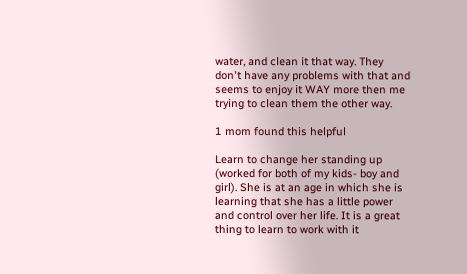water, and clean it that way. They don't have any problems with that and seems to enjoy it WAY more then me trying to clean them the other way.

1 mom found this helpful

Learn to change her standing up (worked for both of my kids- boy and girl). She is at an age in which she is learning that she has a little power and control over her life. It is a great thing to learn to work with it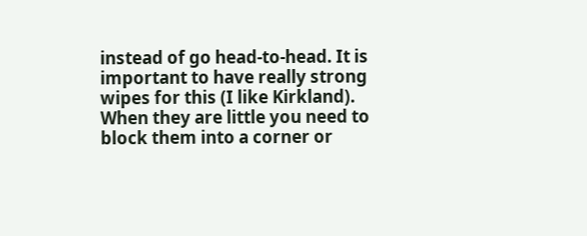instead of go head-to-head. It is important to have really strong wipes for this (I like Kirkland). When they are little you need to block them into a corner or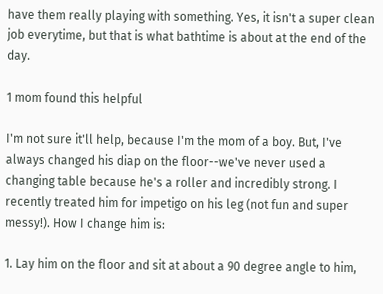have them really playing with something. Yes, it isn't a super clean job everytime, but that is what bathtime is about at the end of the day.

1 mom found this helpful

I'm not sure it'll help, because I'm the mom of a boy. But, I've always changed his diap on the floor--we've never used a changing table because he's a roller and incredibly strong. I recently treated him for impetigo on his leg (not fun and super messy!). How I change him is:

1. Lay him on the floor and sit at about a 90 degree angle to him,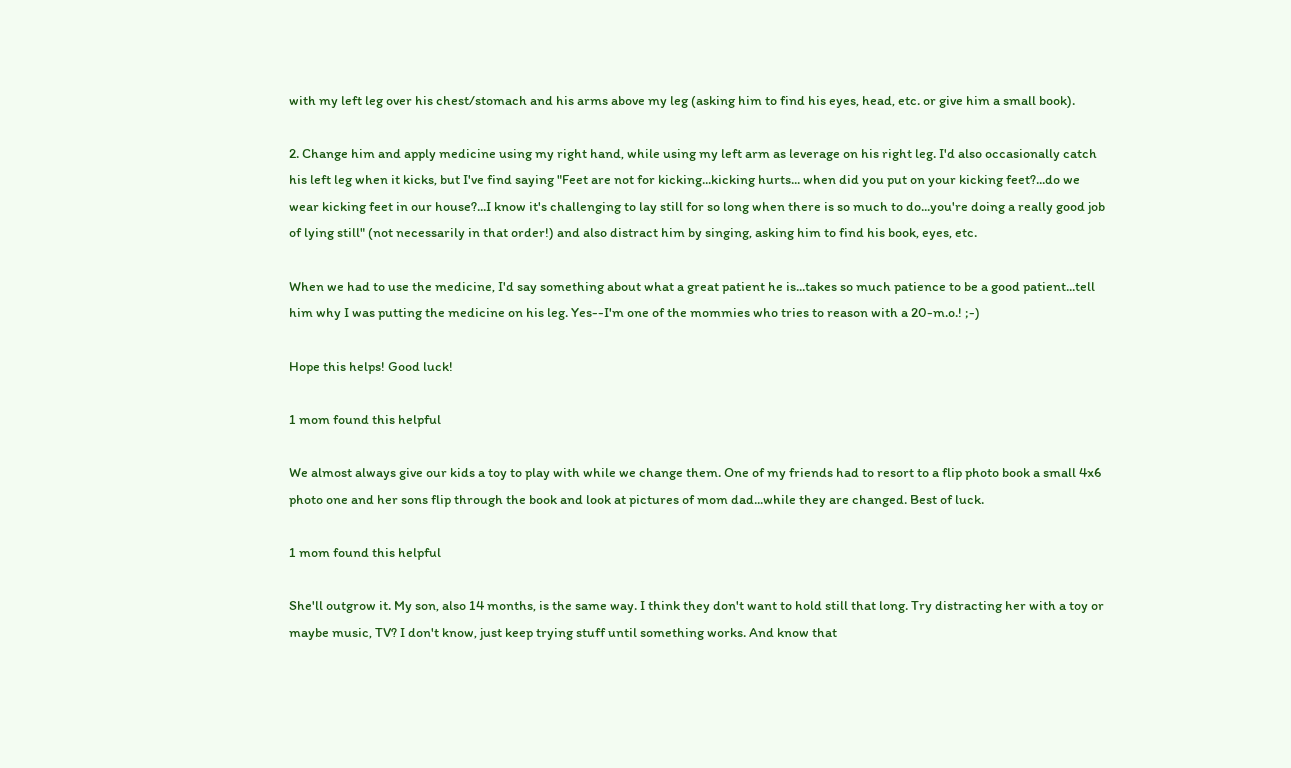with my left leg over his chest/stomach and his arms above my leg (asking him to find his eyes, head, etc. or give him a small book).

2. Change him and apply medicine using my right hand, while using my left arm as leverage on his right leg. I'd also occasionally catch his left leg when it kicks, but I've find saying "Feet are not for kicking...kicking hurts... when did you put on your kicking feet?...do we wear kicking feet in our house?...I know it's challenging to lay still for so long when there is so much to do...you're doing a really good job of lying still" (not necessarily in that order!) and also distract him by singing, asking him to find his book, eyes, etc.

When we had to use the medicine, I'd say something about what a great patient he is...takes so much patience to be a good patient...tell him why I was putting the medicine on his leg. Yes--I'm one of the mommies who tries to reason with a 20-m.o.! ;-)

Hope this helps! Good luck!

1 mom found this helpful

We almost always give our kids a toy to play with while we change them. One of my friends had to resort to a flip photo book a small 4x6 photo one and her sons flip through the book and look at pictures of mom dad...while they are changed. Best of luck.

1 mom found this helpful

She'll outgrow it. My son, also 14 months, is the same way. I think they don't want to hold still that long. Try distracting her with a toy or maybe music, TV? I don't know, just keep trying stuff until something works. And know that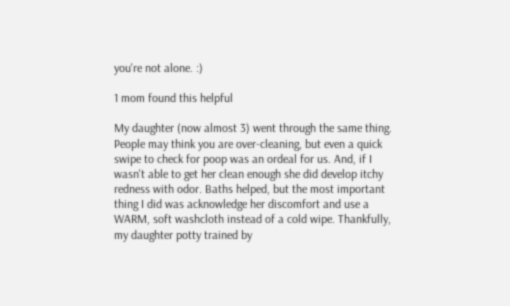you're not alone. :)

1 mom found this helpful

My daughter (now almost 3) went through the same thing. People may think you are over-cleaning, but even a quick swipe to check for poop was an ordeal for us. And, if I wasn't able to get her clean enough she did develop itchy redness with odor. Baths helped, but the most important thing I did was acknowledge her discomfort and use a WARM, soft washcloth instead of a cold wipe. Thankfully, my daughter potty trained by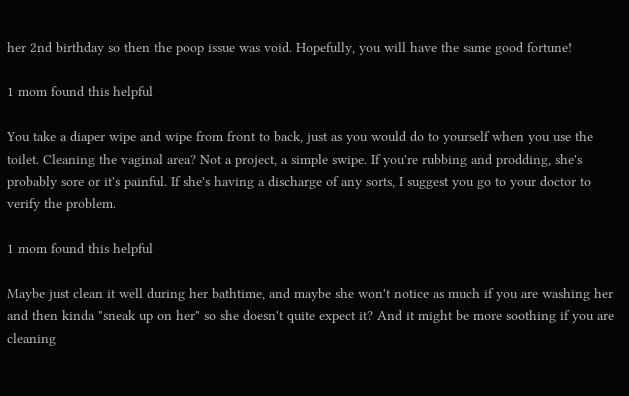her 2nd birthday so then the poop issue was void. Hopefully, you will have the same good fortune!

1 mom found this helpful

You take a diaper wipe and wipe from front to back, just as you would do to yourself when you use the toilet. Cleaning the vaginal area? Not a project, a simple swipe. If you're rubbing and prodding, she's probably sore or it's painful. If she's having a discharge of any sorts, I suggest you go to your doctor to verify the problem.

1 mom found this helpful

Maybe just clean it well during her bathtime, and maybe she won't notice as much if you are washing her and then kinda "sneak up on her" so she doesn't quite expect it? And it might be more soothing if you are cleaning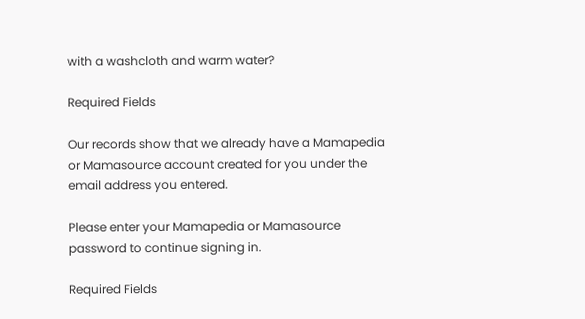with a washcloth and warm water?

Required Fields

Our records show that we already have a Mamapedia or Mamasource account created for you under the email address you entered.

Please enter your Mamapedia or Mamasource password to continue signing in.

Required Fields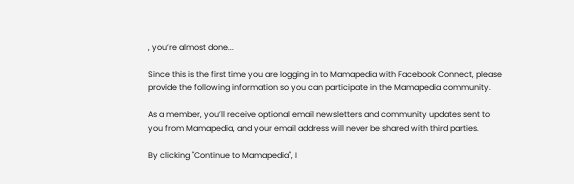, you’re almost done...

Since this is the first time you are logging in to Mamapedia with Facebook Connect, please provide the following information so you can participate in the Mamapedia community.

As a member, you’ll receive optional email newsletters and community updates sent to you from Mamapedia, and your email address will never be shared with third parties.

By clicking "Continue to Mamapedia", I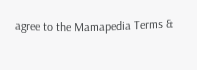agree to the Mamapedia Terms &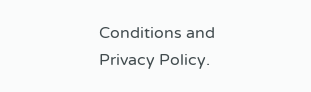Conditions and Privacy Policy.